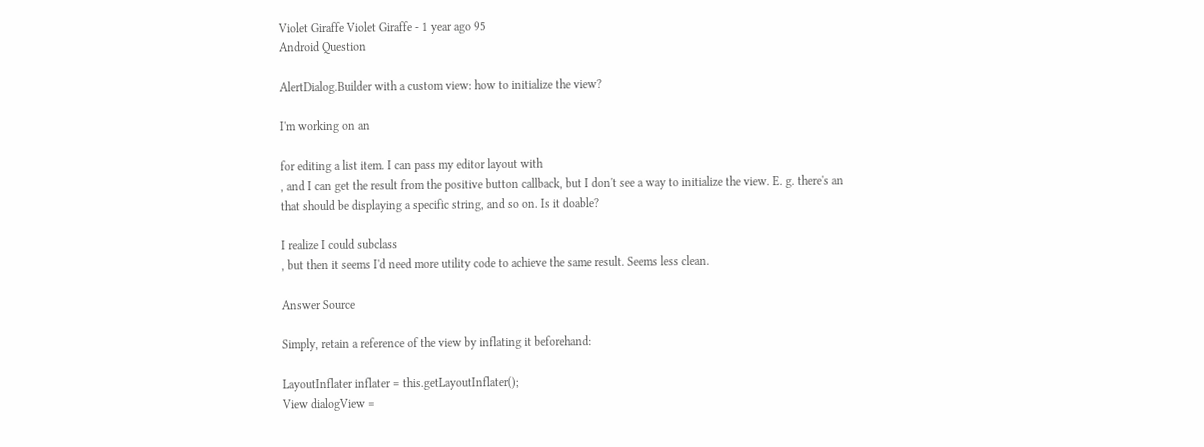Violet Giraffe Violet Giraffe - 1 year ago 95
Android Question

AlertDialog.Builder with a custom view: how to initialize the view?

I'm working on an

for editing a list item. I can pass my editor layout with
, and I can get the result from the positive button callback, but I don't see a way to initialize the view. E. g. there's an
that should be displaying a specific string, and so on. Is it doable?

I realize I could subclass
, but then it seems I'd need more utility code to achieve the same result. Seems less clean.

Answer Source

Simply, retain a reference of the view by inflating it beforehand:

LayoutInflater inflater = this.getLayoutInflater();
View dialogView =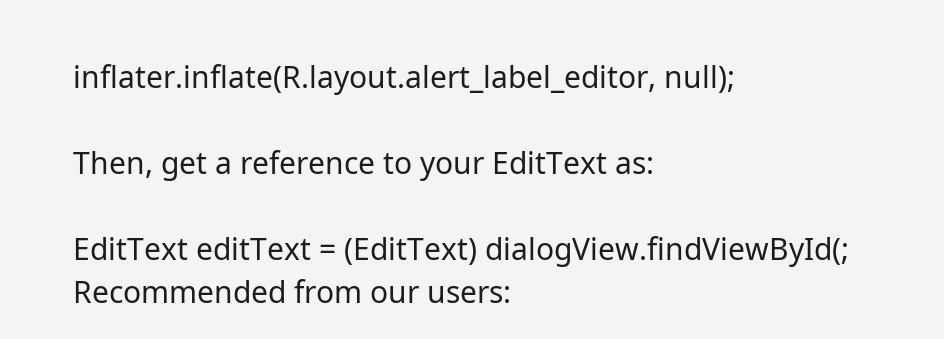inflater.inflate(R.layout.alert_label_editor, null);

Then, get a reference to your EditText as:

EditText editText = (EditText) dialogView.findViewById(;
Recommended from our users: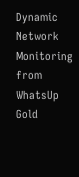Dynamic Network Monitoring from WhatsUp Gold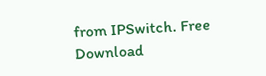from IPSwitch. Free Download